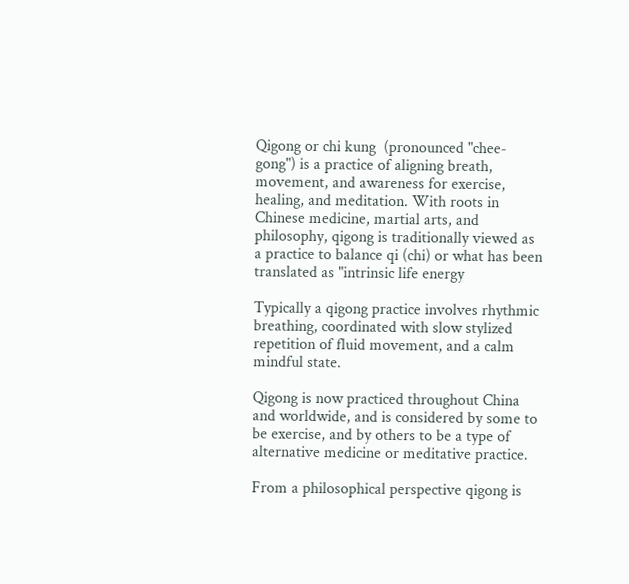Qigong or chi kung  (pronounced "chee-gong") is a practice of aligning breath, movement, and awareness for exercise, healing, and meditation. With roots in Chinese medicine, martial arts, and philosophy, qigong is traditionally viewed as a practice to balance qi (chi) or what has been translated as "intrinsic life energy

Typically a qigong practice involves rhythmic breathing, coordinated with slow stylized repetition of fluid movement, and a calm mindful state.

Qigong is now practiced throughout China and worldwide, and is considered by some to be exercise, and by others to be a type of alternative medicine or meditative practice.

From a philosophical perspective qigong is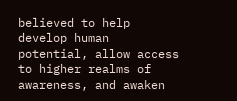believed to help develop human potential, allow access to higher realms of awareness, and awaken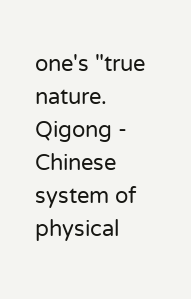one's "true nature.
Qigong - Chinese system of physical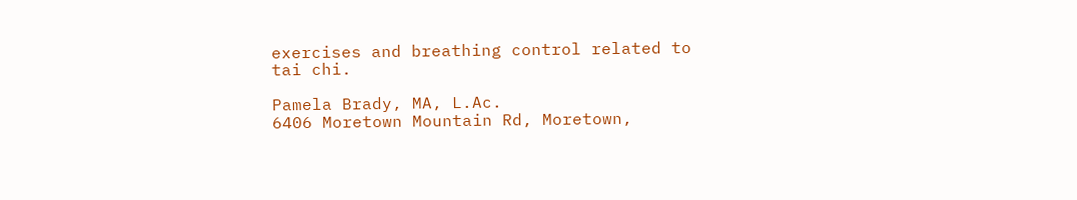exercises and breathing control related to tai chi.

Pamela Brady, MA, L.Ac.
6406 Moretown Mountain Rd, Moretown,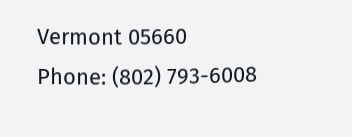Vermont 05660
Phone: (802) 793-6008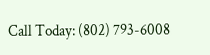Call Today: (802) 793-6008